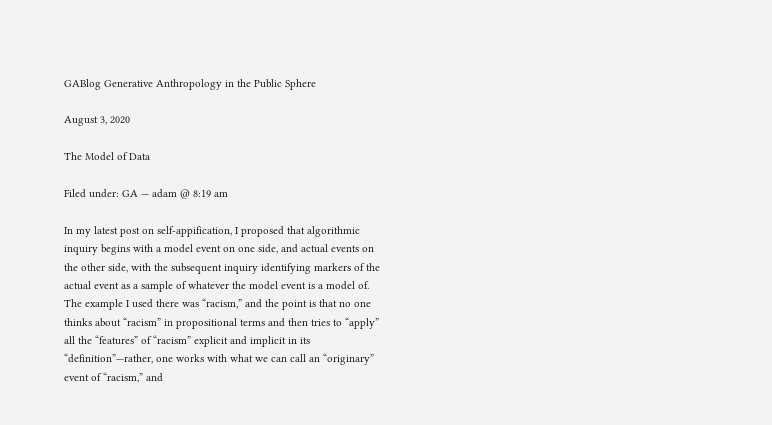GABlog Generative Anthropology in the Public Sphere

August 3, 2020

The Model of Data

Filed under: GA — adam @ 8:19 am

In my latest post on self-appification, I proposed that algorithmic inquiry begins with a model event on one side, and actual events on the other side, with the subsequent inquiry identifying markers of the actual event as a sample of whatever the model event is a model of. The example I used there was “racism,” and the point is that no one thinks about “racism” in propositional terms and then tries to “apply” all the “features” of “racism” explicit and implicit in its “definition”—rather, one works with what we can call an “originary” event of “racism,” and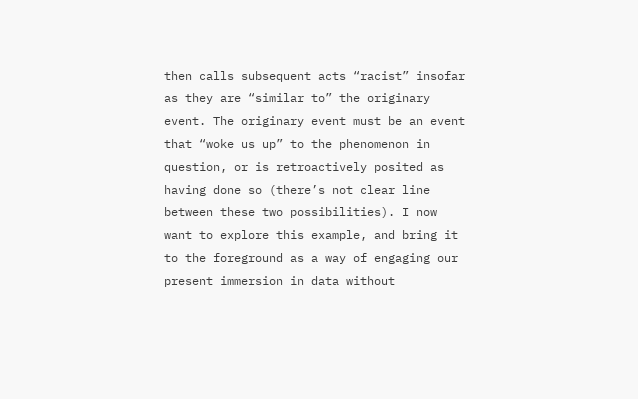then calls subsequent acts “racist” insofar as they are “similar to” the originary event. The originary event must be an event that “woke us up” to the phenomenon in question, or is retroactively posited as having done so (there’s not clear line between these two possibilities). I now want to explore this example, and bring it to the foreground as a way of engaging our present immersion in data without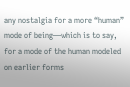any nostalgia for a more “human” mode of being—which is to say, for a mode of the human modeled on earlier forms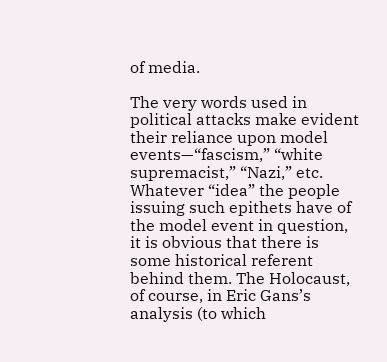of media.

The very words used in political attacks make evident their reliance upon model events—“fascism,” “white supremacist,” “Nazi,” etc. Whatever “idea” the people issuing such epithets have of the model event in question, it is obvious that there is some historical referent behind them. The Holocaust, of course, in Eric Gans’s analysis (to which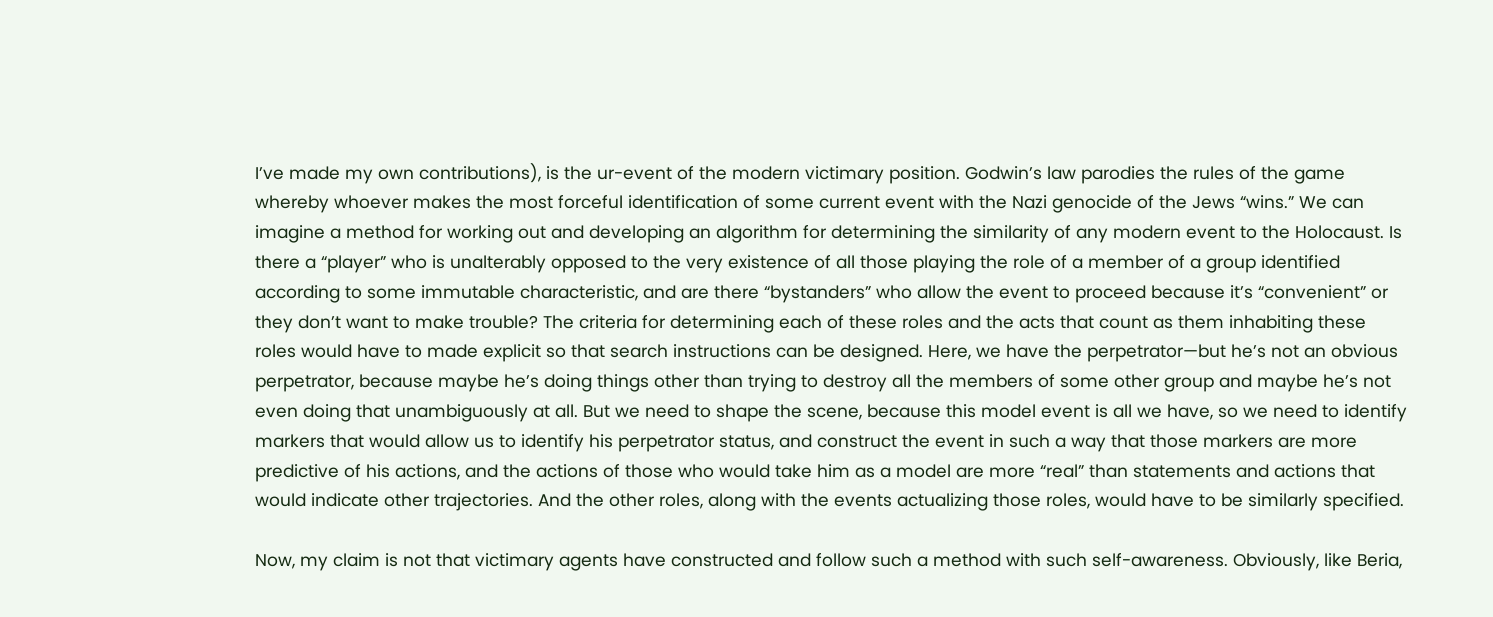I’ve made my own contributions), is the ur-event of the modern victimary position. Godwin’s law parodies the rules of the game whereby whoever makes the most forceful identification of some current event with the Nazi genocide of the Jews “wins.” We can imagine a method for working out and developing an algorithm for determining the similarity of any modern event to the Holocaust. Is there a “player” who is unalterably opposed to the very existence of all those playing the role of a member of a group identified according to some immutable characteristic, and are there “bystanders” who allow the event to proceed because it’s “convenient” or they don’t want to make trouble? The criteria for determining each of these roles and the acts that count as them inhabiting these roles would have to made explicit so that search instructions can be designed. Here, we have the perpetrator—but he’s not an obvious perpetrator, because maybe he’s doing things other than trying to destroy all the members of some other group and maybe he’s not even doing that unambiguously at all. But we need to shape the scene, because this model event is all we have, so we need to identify markers that would allow us to identify his perpetrator status, and construct the event in such a way that those markers are more predictive of his actions, and the actions of those who would take him as a model are more “real” than statements and actions that would indicate other trajectories. And the other roles, along with the events actualizing those roles, would have to be similarly specified.

Now, my claim is not that victimary agents have constructed and follow such a method with such self-awareness. Obviously, like Beria,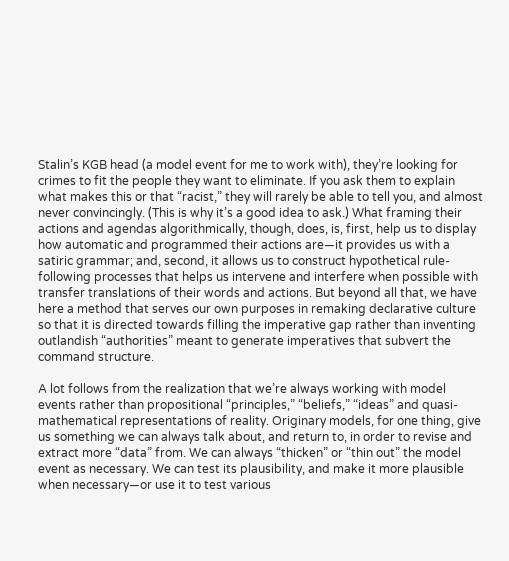Stalin’s KGB head (a model event for me to work with), they’re looking for crimes to fit the people they want to eliminate. If you ask them to explain what makes this or that “racist,” they will rarely be able to tell you, and almost never convincingly. (This is why it’s a good idea to ask.) What framing their actions and agendas algorithmically, though, does, is, first, help us to display how automatic and programmed their actions are—it provides us with a satiric grammar; and, second, it allows us to construct hypothetical rule-following processes that helps us intervene and interfere when possible with transfer translations of their words and actions. But beyond all that, we have here a method that serves our own purposes in remaking declarative culture so that it is directed towards filling the imperative gap rather than inventing outlandish “authorities” meant to generate imperatives that subvert the command structure.

A lot follows from the realization that we’re always working with model events rather than propositional “principles,” “beliefs,” “ideas” and quasi-mathematical representations of reality. Originary models, for one thing, give us something we can always talk about, and return to, in order to revise and extract more “data” from. We can always “thicken” or “thin out” the model event as necessary. We can test its plausibility, and make it more plausible when necessary—or use it to test various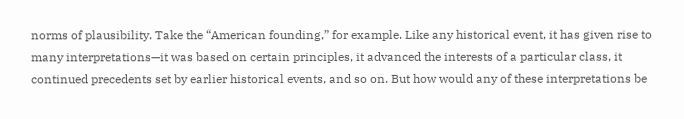norms of plausibility. Take the “American founding,” for example. Like any historical event, it has given rise to many interpretations—it was based on certain principles, it advanced the interests of a particular class, it continued precedents set by earlier historical events, and so on. But how would any of these interpretations be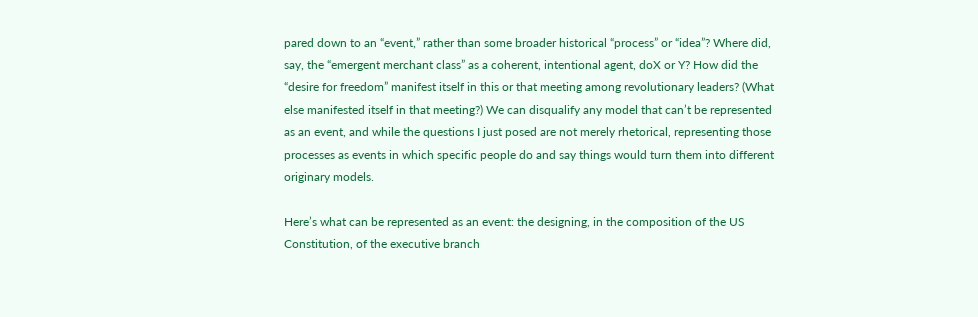pared down to an “event,” rather than some broader historical “process” or “idea”? Where did, say, the “emergent merchant class” as a coherent, intentional agent, doX or Y? How did the “desire for freedom” manifest itself in this or that meeting among revolutionary leaders? (What else manifested itself in that meeting?) We can disqualify any model that can’t be represented as an event, and while the questions I just posed are not merely rhetorical, representing those processes as events in which specific people do and say things would turn them into different originary models.

Here’s what can be represented as an event: the designing, in the composition of the US Constitution, of the executive branch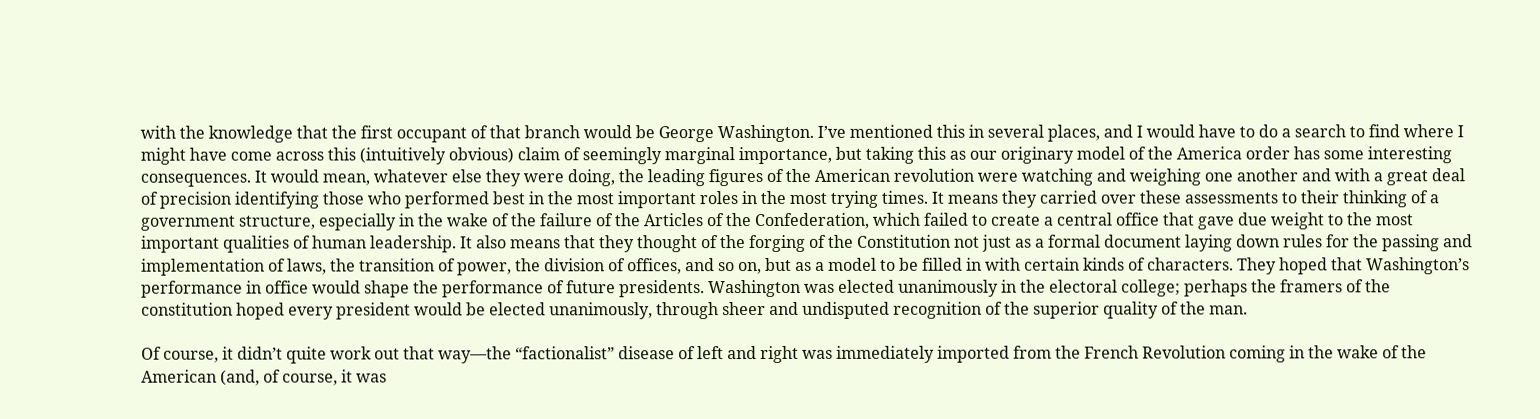with the knowledge that the first occupant of that branch would be George Washington. I’ve mentioned this in several places, and I would have to do a search to find where I might have come across this (intuitively obvious) claim of seemingly marginal importance, but taking this as our originary model of the America order has some interesting consequences. It would mean, whatever else they were doing, the leading figures of the American revolution were watching and weighing one another and with a great deal of precision identifying those who performed best in the most important roles in the most trying times. It means they carried over these assessments to their thinking of a government structure, especially in the wake of the failure of the Articles of the Confederation, which failed to create a central office that gave due weight to the most important qualities of human leadership. It also means that they thought of the forging of the Constitution not just as a formal document laying down rules for the passing and implementation of laws, the transition of power, the division of offices, and so on, but as a model to be filled in with certain kinds of characters. They hoped that Washington’s performance in office would shape the performance of future presidents. Washington was elected unanimously in the electoral college; perhaps the framers of the constitution hoped every president would be elected unanimously, through sheer and undisputed recognition of the superior quality of the man.

Of course, it didn’t quite work out that way—the “factionalist” disease of left and right was immediately imported from the French Revolution coming in the wake of the American (and, of course, it was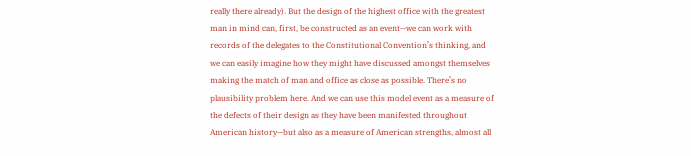really there already). But the design of the highest office with the greatest man in mind can, first, be constructed as an event—we can work with records of the delegates to the Constitutional Convention’s thinking, and we can easily imagine how they might have discussed amongst themselves making the match of man and office as close as possible. There’s no plausibility problem here. And we can use this model event as a measure of the defects of their design as they have been manifested throughout American history—but also as a measure of American strengths, almost all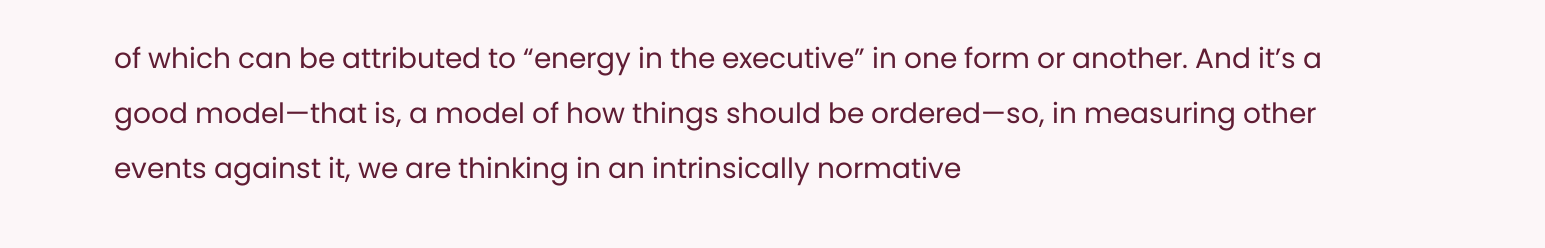of which can be attributed to “energy in the executive” in one form or another. And it’s a good model—that is, a model of how things should be ordered—so, in measuring other events against it, we are thinking in an intrinsically normative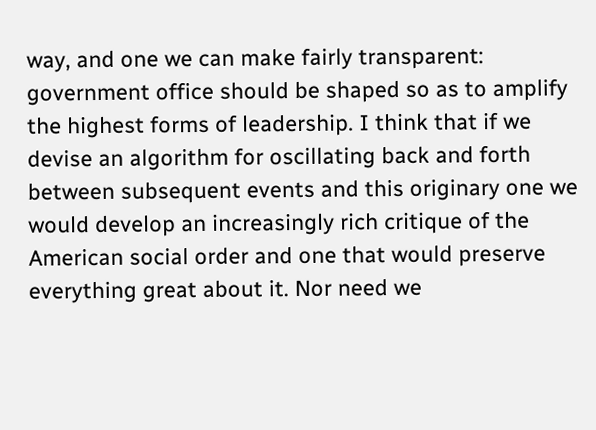way, and one we can make fairly transparent: government office should be shaped so as to amplify the highest forms of leadership. I think that if we devise an algorithm for oscillating back and forth between subsequent events and this originary one we would develop an increasingly rich critique of the American social order and one that would preserve everything great about it. Nor need we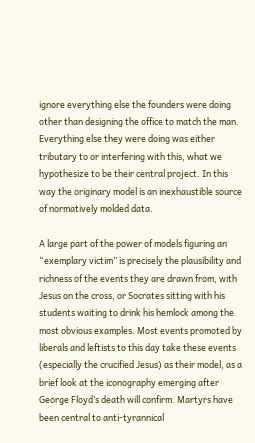ignore everything else the founders were doing other than designing the office to match the man. Everything else they were doing was either tributary to or interfering with this, what we hypothesize to be their central project. In this way the originary model is an inexhaustible source of normatively molded data.

A large part of the power of models figuring an “exemplary victim” is precisely the plausibility and richness of the events they are drawn from, with Jesus on the cross, or Socrates sitting with his students waiting to drink his hemlock among the most obvious examples. Most events promoted by liberals and leftists to this day take these events (especially the crucified Jesus) as their model, as a brief look at the iconography emerging after George Floyd’s death will confirm. Martyrs have been central to anti-tyrannical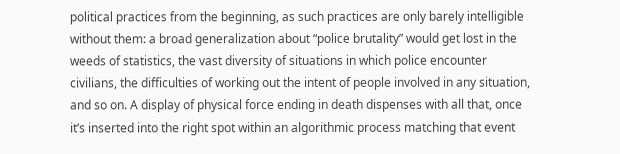political practices from the beginning, as such practices are only barely intelligible without them: a broad generalization about “police brutality” would get lost in the weeds of statistics, the vast diversity of situations in which police encounter civilians, the difficulties of working out the intent of people involved in any situation, and so on. A display of physical force ending in death dispenses with all that, once it’s inserted into the right spot within an algorithmic process matching that event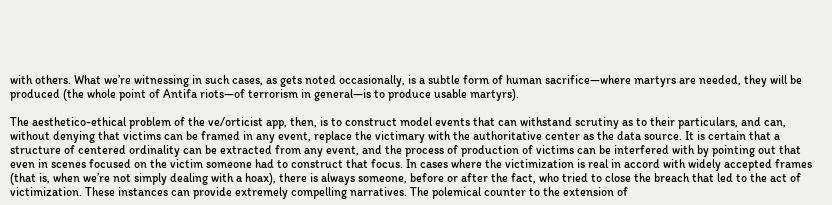with others. What we’re witnessing in such cases, as gets noted occasionally, is a subtle form of human sacrifice—where martyrs are needed, they will be produced (the whole point of Antifa riots—of terrorism in general—is to produce usable martyrs).

The aesthetico-ethical problem of the ve/orticist app, then, is to construct model events that can withstand scrutiny as to their particulars, and can, without denying that victims can be framed in any event, replace the victimary with the authoritative center as the data source. It is certain that a structure of centered ordinality can be extracted from any event, and the process of production of victims can be interfered with by pointing out that even in scenes focused on the victim someone had to construct that focus. In cases where the victimization is real in accord with widely accepted frames (that is, when we’re not simply dealing with a hoax), there is always someone, before or after the fact, who tried to close the breach that led to the act of victimization. These instances can provide extremely compelling narratives. The polemical counter to the extension of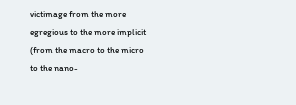victimage from the more egregious to the more implicit (from the macro to the micro to the nano-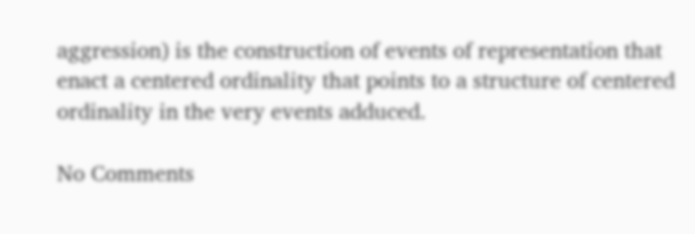aggression) is the construction of events of representation that enact a centered ordinality that points to a structure of centered ordinality in the very events adduced.

No Comments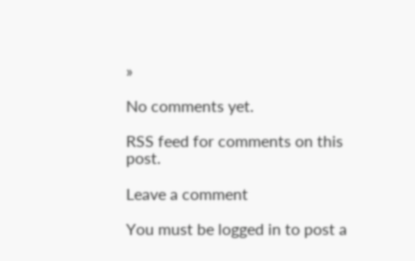»

No comments yet.

RSS feed for comments on this post.

Leave a comment

You must be logged in to post a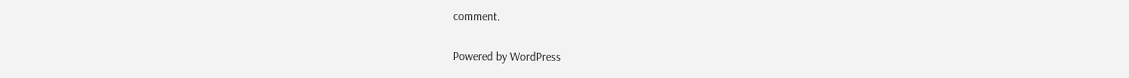comment.

Powered by WordPress